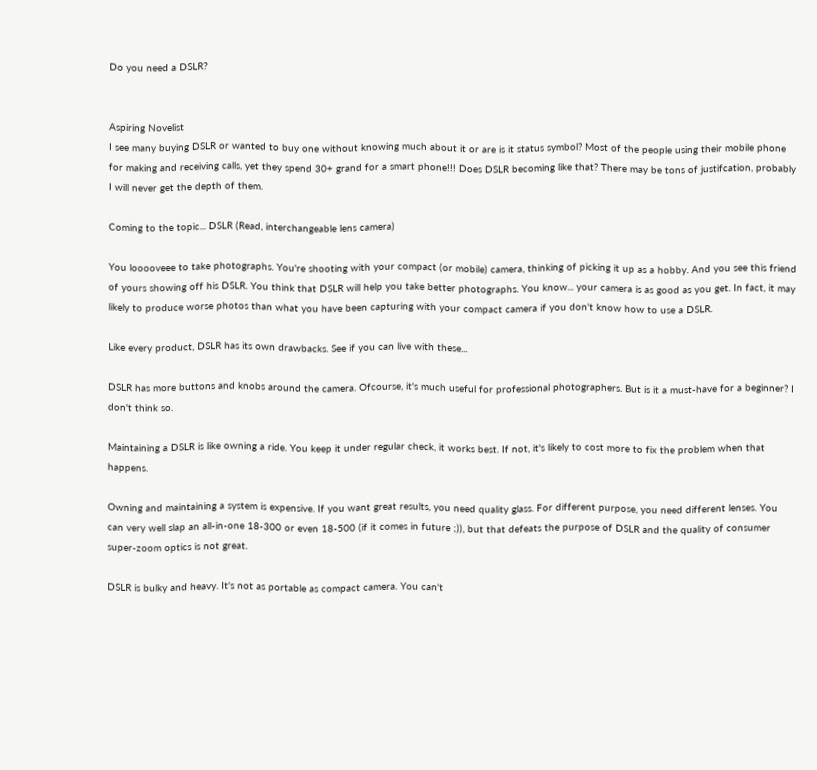Do you need a DSLR?


Aspiring Novelist
I see many buying DSLR or wanted to buy one without knowing much about it or are is it status symbol? Most of the people using their mobile phone for making and receiving calls, yet they spend 30+ grand for a smart phone!!! Does DSLR becoming like that? There may be tons of justifcation, probably I will never get the depth of them.

Coming to the topic... DSLR (Read, interchangeable lens camera)

You looooveee to take photographs. You're shooting with your compact (or mobile) camera, thinking of picking it up as a hobby. And you see this friend of yours showing off his DSLR. You think that DSLR will help you take better photographs. You know... your camera is as good as you get. In fact, it may likely to produce worse photos than what you have been capturing with your compact camera if you don't know how to use a DSLR.

Like every product, DSLR has its own drawbacks. See if you can live with these...

DSLR has more buttons and knobs around the camera. Ofcourse, it's much useful for professional photographers. But is it a must-have for a beginner? I don't think so.

Maintaining a DSLR is like owning a ride. You keep it under regular check, it works best. If not, it's likely to cost more to fix the problem when that happens.

Owning and maintaining a system is expensive. If you want great results, you need quality glass. For different purpose, you need different lenses. You can very well slap an all-in-one 18-300 or even 18-500 (if it comes in future ;)), but that defeats the purpose of DSLR and the quality of consumer super-zoom optics is not great.

DSLR is bulky and heavy. It's not as portable as compact camera. You can't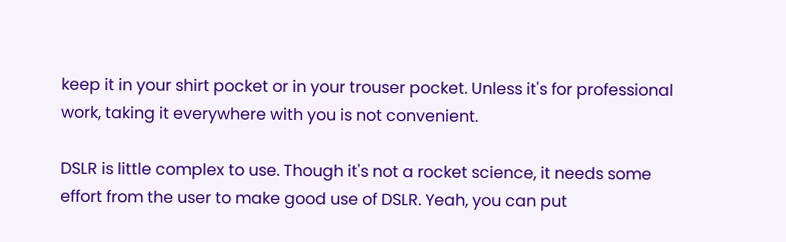keep it in your shirt pocket or in your trouser pocket. Unless it's for professional work, taking it everywhere with you is not convenient.

DSLR is little complex to use. Though it's not a rocket science, it needs some effort from the user to make good use of DSLR. Yeah, you can put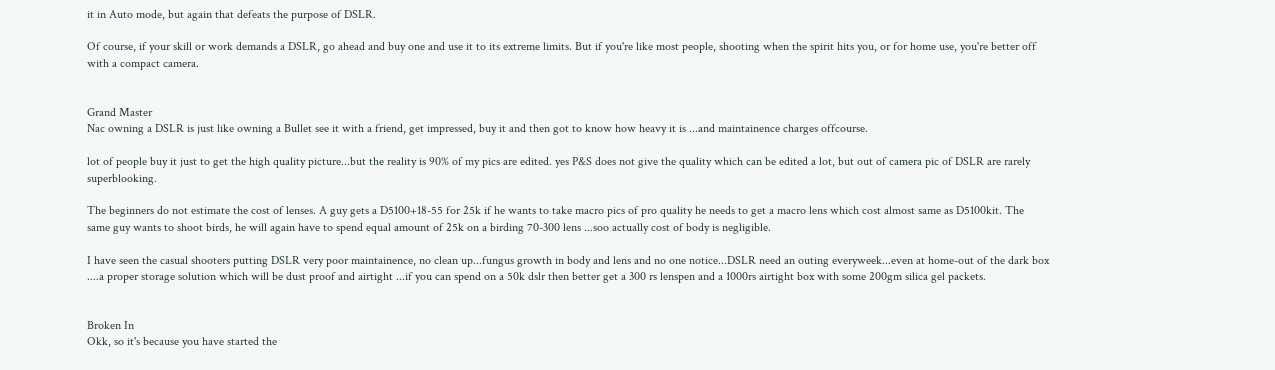it in Auto mode, but again that defeats the purpose of DSLR.

Of course, if your skill or work demands a DSLR, go ahead and buy one and use it to its extreme limits. But if you're like most people, shooting when the spirit hits you, or for home use, you're better off with a compact camera.


Grand Master
Nac owning a DSLR is just like owning a Bullet see it with a friend, get impressed, buy it and then got to know how heavy it is ...and maintainence charges offcourse.

lot of people buy it just to get the high quality picture...but the reality is 90% of my pics are edited. yes P&S does not give the quality which can be edited a lot, but out of camera pic of DSLR are rarely superblooking.

The beginners do not estimate the cost of lenses. A guy gets a D5100+18-55 for 25k if he wants to take macro pics of pro quality he needs to get a macro lens which cost almost same as D5100kit. The same guy wants to shoot birds, he will again have to spend equal amount of 25k on a birding 70-300 lens ...soo actually cost of body is negligible.

I have seen the casual shooters putting DSLR very poor maintainence, no clean up...fungus growth in body and lens and no one notice...DSLR need an outing everyweek...even at home-out of the dark box ....a proper storage solution which will be dust proof and airtight ...if you can spend on a 50k dslr then better get a 300 rs lenspen and a 1000rs airtight box with some 200gm silica gel packets.


Broken In
Okk, so it's because you have started the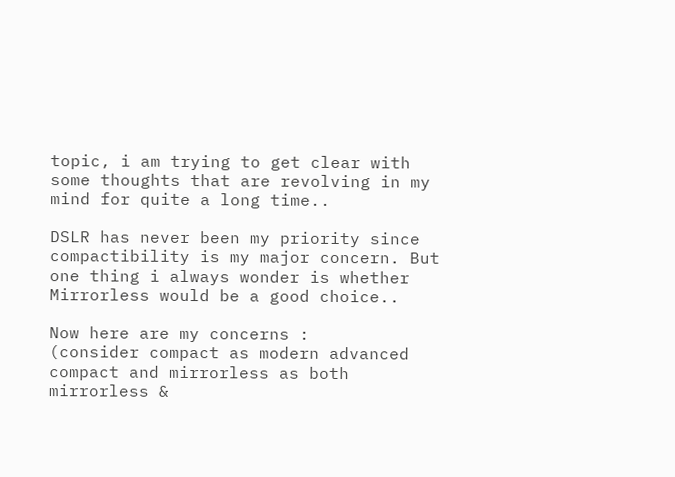topic, i am trying to get clear with some thoughts that are revolving in my mind for quite a long time..

DSLR has never been my priority since compactibility is my major concern. But one thing i always wonder is whether Mirrorless would be a good choice..

Now here are my concerns :
(consider compact as modern advanced compact and mirrorless as both mirrorless &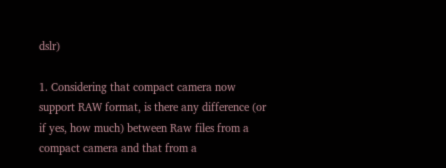dslr)

1. Considering that compact camera now support RAW format, is there any difference (or if yes, how much) between Raw files from a compact camera and that from a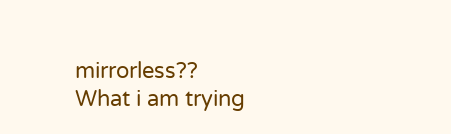mirrorless??
What i am trying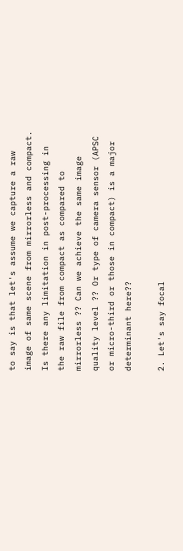to say is that let's assume we capture a raw image of same scene from mirrorless and compact. Is there any limitation in post-processing in the raw file from compact as compared to mirrorless ?? Can we achieve the same image quality level ?? Or type of camera sensor (APSC or micro-third or those in compact) is a major determinant here??

2. Let's say focal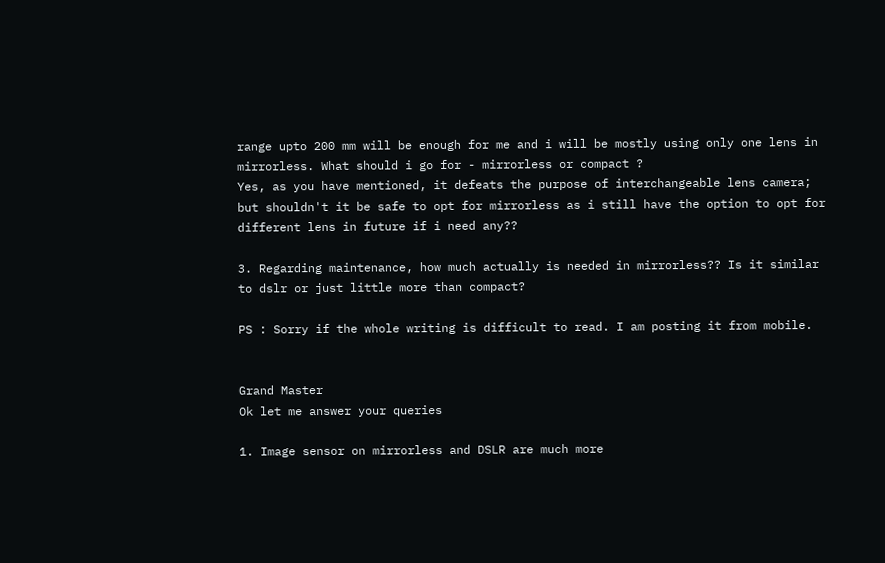range upto 200 mm will be enough for me and i will be mostly using only one lens in mirrorless. What should i go for - mirrorless or compact ?
Yes, as you have mentioned, it defeats the purpose of interchangeable lens camera; but shouldn't it be safe to opt for mirrorless as i still have the option to opt for different lens in future if i need any??

3. Regarding maintenance, how much actually is needed in mirrorless?? Is it similar to dslr or just little more than compact?

PS : Sorry if the whole writing is difficult to read. I am posting it from mobile.


Grand Master
Ok let me answer your queries

1. Image sensor on mirrorless and DSLR are much more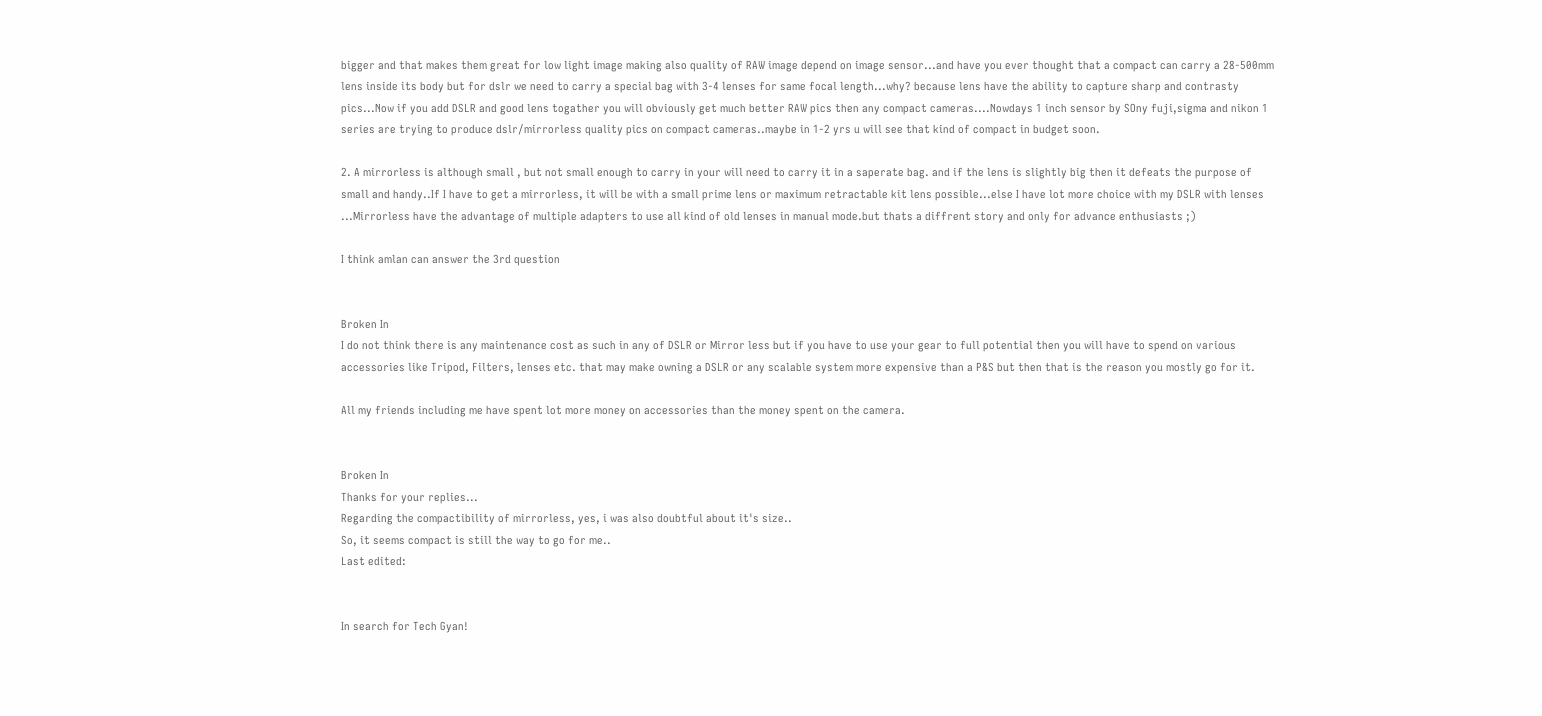bigger and that makes them great for low light image making also quality of RAW image depend on image sensor...and have you ever thought that a compact can carry a 28-500mm lens inside its body but for dslr we need to carry a special bag with 3-4 lenses for same focal length...why? because lens have the ability to capture sharp and contrasty pics...Now if you add DSLR and good lens togather you will obviously get much better RAW pics then any compact cameras....Nowdays 1 inch sensor by SOny fuji,sigma and nikon 1 series are trying to produce dslr/mirrorless quality pics on compact cameras..maybe in 1-2 yrs u will see that kind of compact in budget soon.

2. A mirrorless is although small , but not small enough to carry in your will need to carry it in a saperate bag. and if the lens is slightly big then it defeats the purpose of small and handy..If I have to get a mirrorless, it will be with a small prime lens or maximum retractable kit lens possible...else I have lot more choice with my DSLR with lenses ...Mirrorless have the advantage of multiple adapters to use all kind of old lenses in manual mode.but thats a diffrent story and only for advance enthusiasts ;)

I think amlan can answer the 3rd question


Broken In
I do not think there is any maintenance cost as such in any of DSLR or Mirror less but if you have to use your gear to full potential then you will have to spend on various accessories like Tripod, Filters, lenses etc. that may make owning a DSLR or any scalable system more expensive than a P&S but then that is the reason you mostly go for it.

All my friends including me have spent lot more money on accessories than the money spent on the camera.


Broken In
Thanks for your replies...
Regarding the compactibility of mirrorless, yes, i was also doubtful about it's size..
So, it seems compact is still the way to go for me..
Last edited:


In search for Tech Gyan!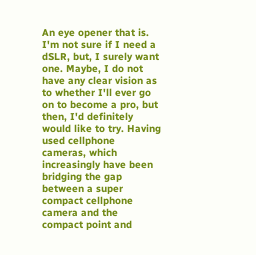An eye opener that is. I'm not sure if I need a dSLR, but, I surely want one. Maybe, I do not have any clear vision as to whether I'll ever go on to become a pro, but then, I'd definitely would like to try. Having used cellphone cameras, which increasingly have been bridging the gap between a super compact cellphone camera and the compact point and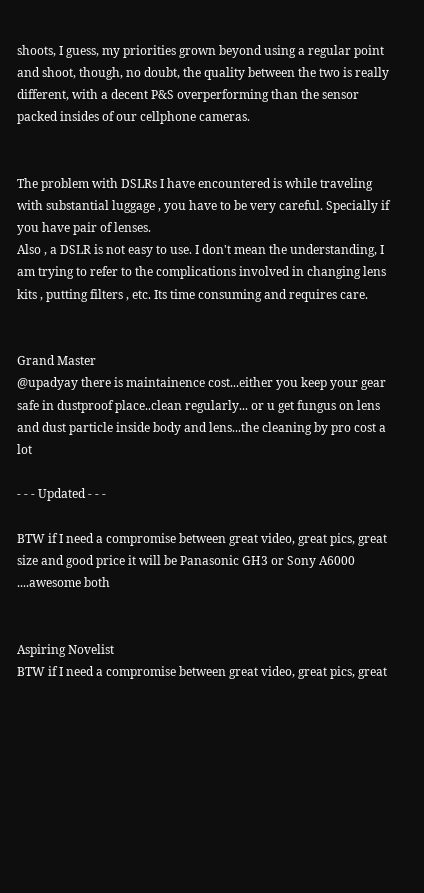shoots, I guess, my priorities grown beyond using a regular point and shoot, though, no doubt, the quality between the two is really different, with a decent P&S overperforming than the sensor packed insides of our cellphone cameras.


The problem with DSLRs I have encountered is while traveling with substantial luggage , you have to be very careful. Specially if you have pair of lenses.
Also , a DSLR is not easy to use. I don't mean the understanding, I am trying to refer to the complications involved in changing lens kits , putting filters , etc. Its time consuming and requires care.


Grand Master
@upadyay there is maintainence cost...either you keep your gear safe in dustproof place..clean regularly... or u get fungus on lens and dust particle inside body and lens...the cleaning by pro cost a lot

- - - Updated - - -

BTW if I need a compromise between great video, great pics, great size and good price it will be Panasonic GH3 or Sony A6000 ....awesome both


Aspiring Novelist
BTW if I need a compromise between great video, great pics, great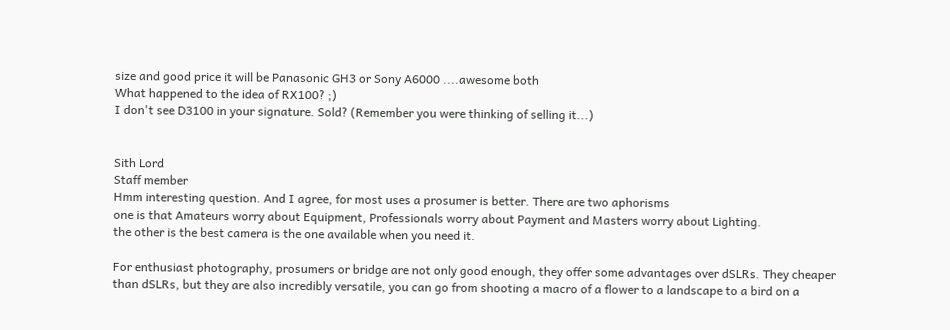size and good price it will be Panasonic GH3 or Sony A6000 ....awesome both
What happened to the idea of RX100? ;)
I don't see D3100 in your signature. Sold? (Remember you were thinking of selling it...)


Sith Lord
Staff member
Hmm interesting question. And I agree, for most uses a prosumer is better. There are two aphorisms
one is that Amateurs worry about Equipment, Professionals worry about Payment and Masters worry about Lighting.
the other is the best camera is the one available when you need it.

For enthusiast photography, prosumers or bridge are not only good enough, they offer some advantages over dSLRs. They cheaper than dSLRs, but they are also incredibly versatile, you can go from shooting a macro of a flower to a landscape to a bird on a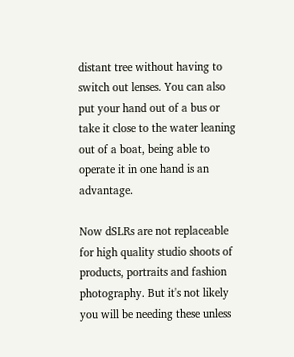distant tree without having to switch out lenses. You can also put your hand out of a bus or take it close to the water leaning out of a boat, being able to operate it in one hand is an advantage.

Now dSLRs are not replaceable for high quality studio shoots of products, portraits and fashion photography. But it's not likely you will be needing these unless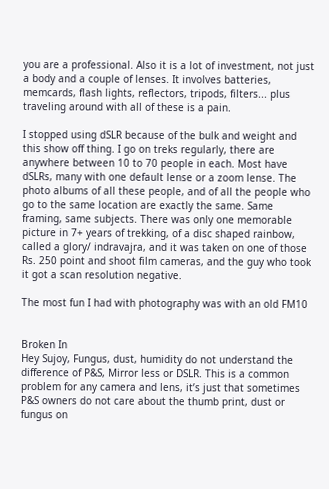you are a professional. Also it is a lot of investment, not just a body and a couple of lenses. It involves batteries, memcards, flash lights, reflectors, tripods, filters... plus traveling around with all of these is a pain.

I stopped using dSLR because of the bulk and weight and this show off thing. I go on treks regularly, there are anywhere between 10 to 70 people in each. Most have dSLRs, many with one default lense or a zoom lense. The photo albums of all these people, and of all the people who go to the same location are exactly the same. Same framing, same subjects. There was only one memorable picture in 7+ years of trekking, of a disc shaped rainbow, called a glory/ indravajra, and it was taken on one of those Rs. 250 point and shoot film cameras, and the guy who took it got a scan resolution negative.

The most fun I had with photography was with an old FM10


Broken In
Hey Sujoy, Fungus, dust, humidity do not understand the difference of P&S, Mirror less or DSLR. This is a common problem for any camera and lens, it’s just that sometimes P&S owners do not care about the thumb print, dust or fungus on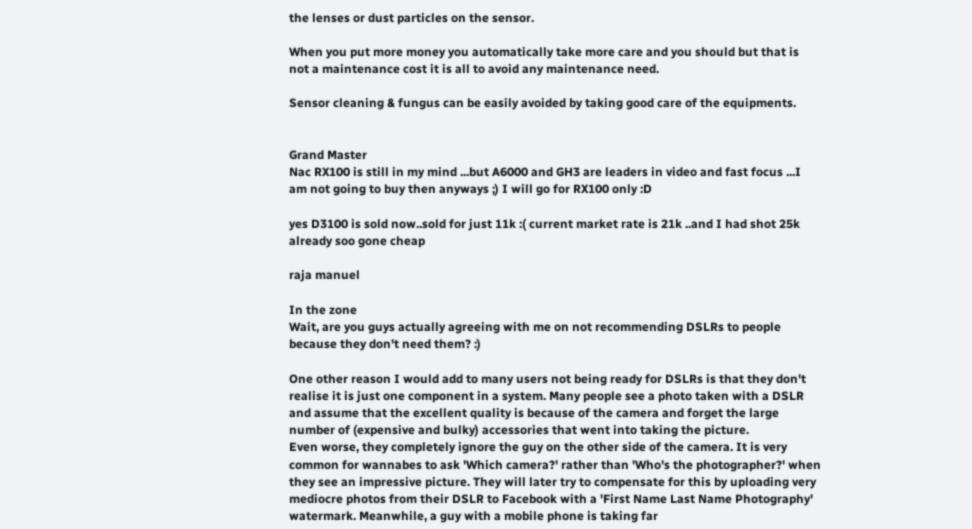the lenses or dust particles on the sensor.

When you put more money you automatically take more care and you should but that is not a maintenance cost it is all to avoid any maintenance need.

Sensor cleaning & fungus can be easily avoided by taking good care of the equipments.


Grand Master
Nac RX100 is still in my mind ...but A6000 and GH3 are leaders in video and fast focus ...I am not going to buy then anyways ;) I will go for RX100 only :D

yes D3100 is sold now..sold for just 11k :( current market rate is 21k ..and I had shot 25k already soo gone cheap

raja manuel

In the zone
Wait, are you guys actually agreeing with me on not recommending DSLRs to people because they don't need them? :)

One other reason I would add to many users not being ready for DSLRs is that they don't realise it is just one component in a system. Many people see a photo taken with a DSLR and assume that the excellent quality is because of the camera and forget the large number of (expensive and bulky) accessories that went into taking the picture.
Even worse, they completely ignore the guy on the other side of the camera. It is very common for wannabes to ask 'Which camera?' rather than 'Who's the photographer?' when they see an impressive picture. They will later try to compensate for this by uploading very mediocre photos from their DSLR to Facebook with a 'First Name Last Name Photography' watermark. Meanwhile, a guy with a mobile phone is taking far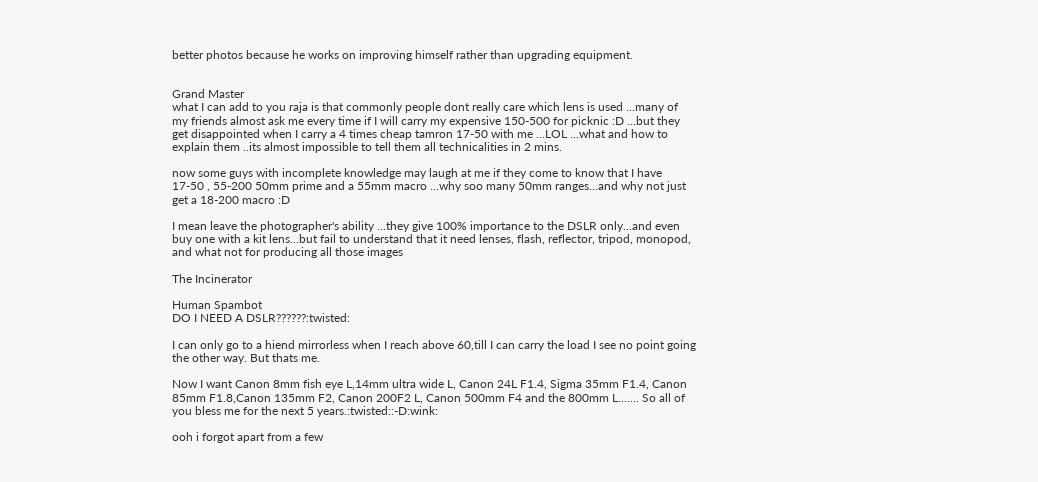better photos because he works on improving himself rather than upgrading equipment.


Grand Master
what I can add to you raja is that commonly people dont really care which lens is used ...many of my friends almost ask me every time if I will carry my expensive 150-500 for picknic :D ...but they get disappointed when I carry a 4 times cheap tamron 17-50 with me ...LOL ...what and how to explain them ..its almost impossible to tell them all technicalities in 2 mins.

now some guys with incomplete knowledge may laugh at me if they come to know that I have 17-50 , 55-200 50mm prime and a 55mm macro ...why soo many 50mm ranges...and why not just get a 18-200 macro :D

I mean leave the photographer's ability ...they give 100% importance to the DSLR only...and even buy one with a kit lens...but fail to understand that it need lenses, flash, reflector, tripod, monopod, and what not for producing all those images

The Incinerator

Human Spambot
DO I NEED A DSLR??????:twisted:

I can only go to a hiend mirrorless when I reach above 60,till I can carry the load I see no point going the other way. But thats me.

Now I want Canon 8mm fish eye L,14mm ultra wide L, Canon 24L F1.4, Sigma 35mm F1.4, Canon 85mm F1.8,Canon 135mm F2, Canon 200F2 L, Canon 500mm F4 and the 800mm L....... So all of you bless me for the next 5 years.:twisted::-D:wink:

ooh i forgot apart from a few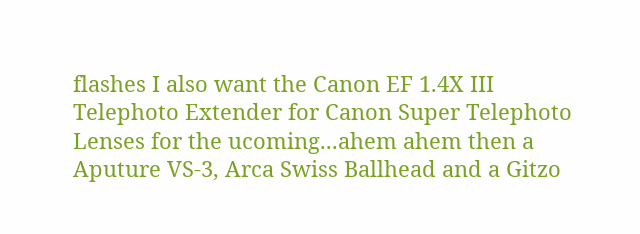flashes I also want the Canon EF 1.4X III Telephoto Extender for Canon Super Telephoto Lenses for the ucoming...ahem ahem then a Aputure VS-3, Arca Swiss Ballhead and a Gitzo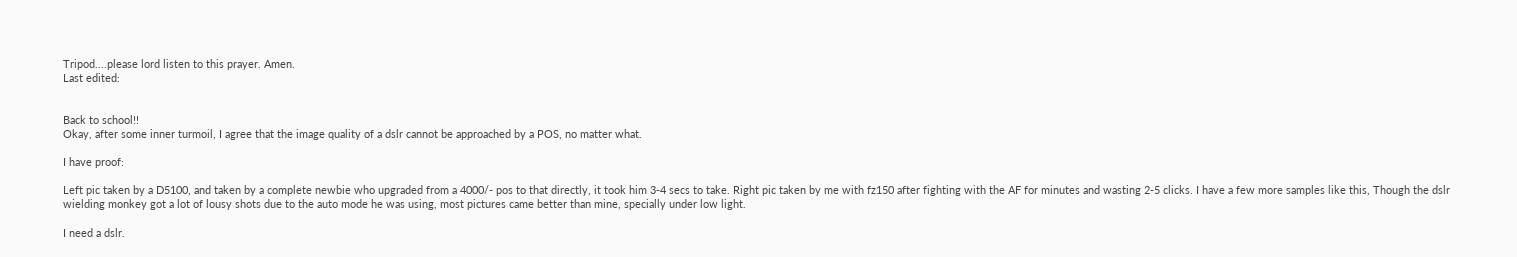Tripod....please lord listen to this prayer. Amen.
Last edited:


Back to school!!
Okay, after some inner turmoil, I agree that the image quality of a dslr cannot be approached by a POS, no matter what.

I have proof:

Left pic taken by a D5100, and taken by a complete newbie who upgraded from a 4000/- pos to that directly, it took him 3-4 secs to take. Right pic taken by me with fz150 after fighting with the AF for minutes and wasting 2-5 clicks. I have a few more samples like this, Though the dslr wielding monkey got a lot of lousy shots due to the auto mode he was using, most pictures came better than mine, specially under low light.

I need a dslr.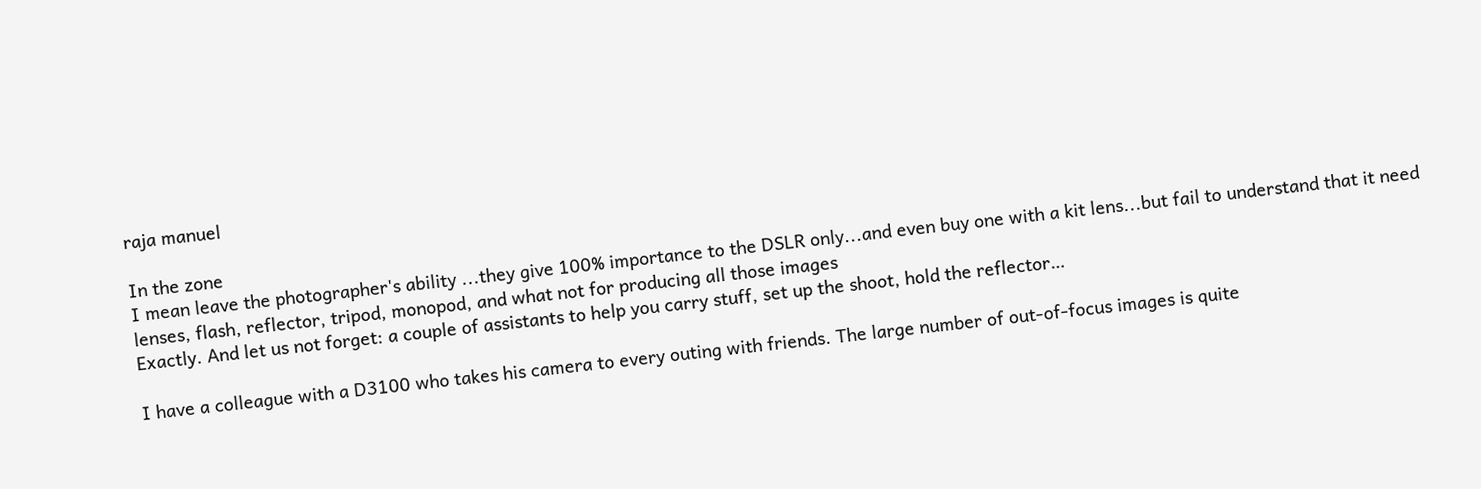raja manuel

In the zone
I mean leave the photographer's ability ...they give 100% importance to the DSLR only...and even buy one with a kit lens...but fail to understand that it need lenses, flash, reflector, tripod, monopod, and what not for producing all those images
Exactly. And let us not forget: a couple of assistants to help you carry stuff, set up the shoot, hold the reflector…

I have a colleague with a D3100 who takes his camera to every outing with friends. The large number of out-of-focus images is quite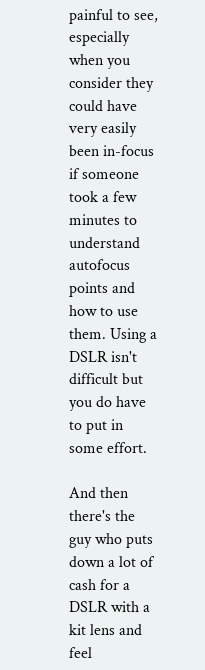painful to see, especially when you consider they could have very easily been in-focus if someone took a few minutes to understand autofocus points and how to use them. Using a DSLR isn't difficult but you do have to put in some effort.

And then there's the guy who puts down a lot of cash for a DSLR with a kit lens and feel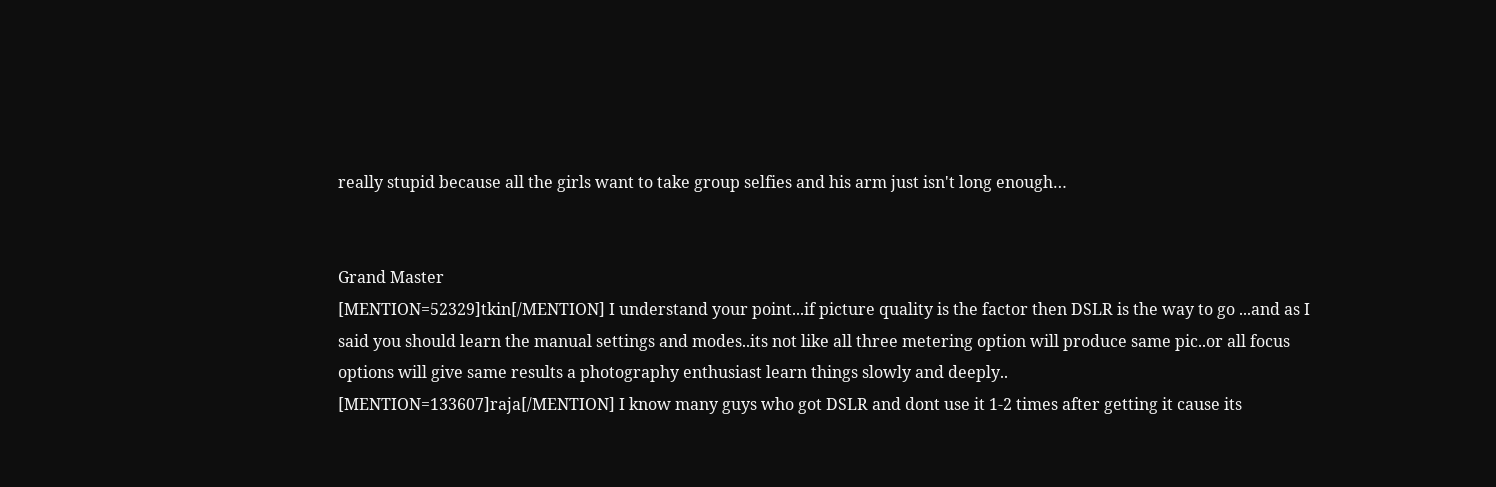really stupid because all the girls want to take group selfies and his arm just isn't long enough…


Grand Master
[MENTION=52329]tkin[/MENTION] I understand your point...if picture quality is the factor then DSLR is the way to go ...and as I said you should learn the manual settings and modes..its not like all three metering option will produce same pic..or all focus options will give same results a photography enthusiast learn things slowly and deeply..
[MENTION=133607]raja[/MENTION] I know many guys who got DSLR and dont use it 1-2 times after getting it cause its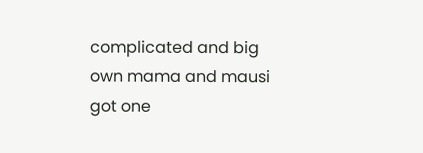complicated and big own mama and mausi got one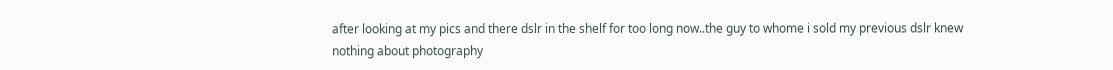after looking at my pics and there dslr in the shelf for too long now..the guy to whome i sold my previous dslr knew nothing about photography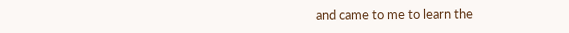and came to me to learn the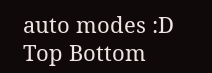auto modes :D
Top Bottom